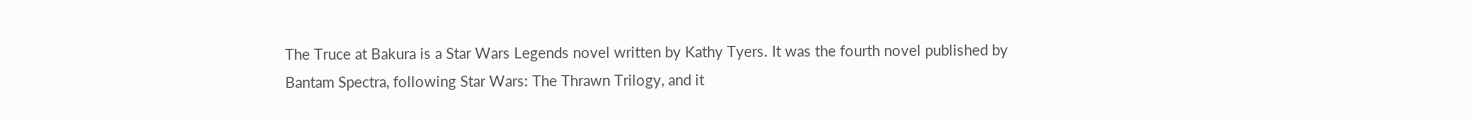The Truce at Bakura is a Star Wars Legends novel written by Kathy Tyers. It was the fourth novel published by Bantam Spectra, following Star Wars: The Thrawn Trilogy, and it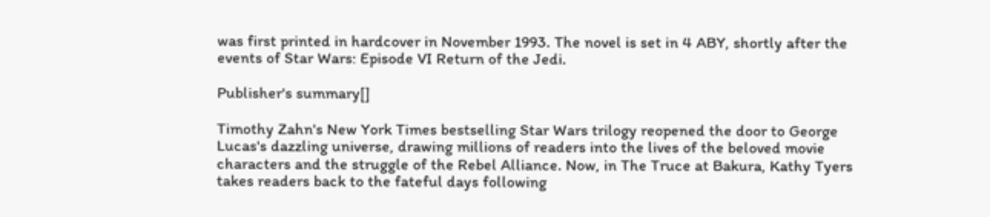was first printed in hardcover in November 1993. The novel is set in 4 ABY, shortly after the events of Star Wars: Episode VI Return of the Jedi.

Publisher's summary[]

Timothy Zahn's New York Times bestselling Star Wars trilogy reopened the door to George Lucas's dazzling universe, drawing millions of readers into the lives of the beloved movie characters and the struggle of the Rebel Alliance. Now, in The Truce at Bakura, Kathy Tyers takes readers back to the fateful days following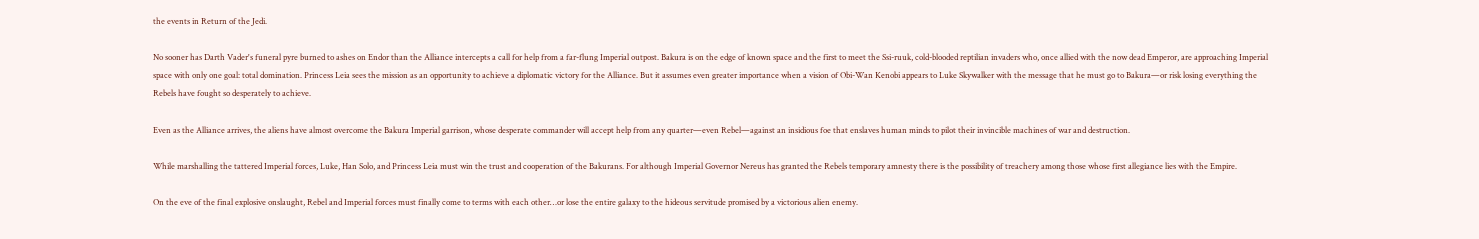the events in Return of the Jedi.

No sooner has Darth Vader's funeral pyre burned to ashes on Endor than the Alliance intercepts a call for help from a far-flung Imperial outpost. Bakura is on the edge of known space and the first to meet the Ssi-ruuk, cold-blooded reptilian invaders who, once allied with the now dead Emperor, are approaching Imperial space with only one goal: total domination. Princess Leia sees the mission as an opportunity to achieve a diplomatic victory for the Alliance. But it assumes even greater importance when a vision of Obi-Wan Kenobi appears to Luke Skywalker with the message that he must go to Bakura—or risk losing everything the Rebels have fought so desperately to achieve.

Even as the Alliance arrives, the aliens have almost overcome the Bakura Imperial garrison, whose desperate commander will accept help from any quarter—even Rebel—against an insidious foe that enslaves human minds to pilot their invincible machines of war and destruction.

While marshalling the tattered Imperial forces, Luke, Han Solo, and Princess Leia must win the trust and cooperation of the Bakurans. For although Imperial Governor Nereus has granted the Rebels temporary amnesty there is the possibility of treachery among those whose first allegiance lies with the Empire.

On the eve of the final explosive onslaught, Rebel and Imperial forces must finally come to terms with each other…or lose the entire galaxy to the hideous servitude promised by a victorious alien enemy.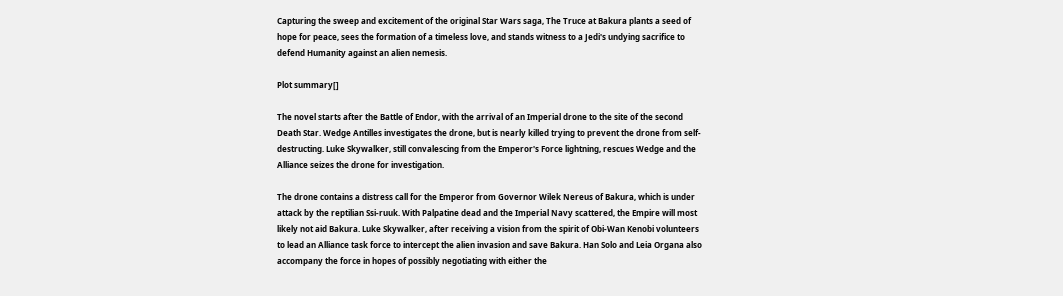Capturing the sweep and excitement of the original Star Wars saga, The Truce at Bakura plants a seed of hope for peace, sees the formation of a timeless love, and stands witness to a Jedi's undying sacrifice to defend Humanity against an alien nemesis.

Plot summary[]

The novel starts after the Battle of Endor, with the arrival of an Imperial drone to the site of the second Death Star. Wedge Antilles investigates the drone, but is nearly killed trying to prevent the drone from self-destructing. Luke Skywalker, still convalescing from the Emperor's Force lightning, rescues Wedge and the Alliance seizes the drone for investigation.

The drone contains a distress call for the Emperor from Governor Wilek Nereus of Bakura, which is under attack by the reptilian Ssi-ruuk. With Palpatine dead and the Imperial Navy scattered, the Empire will most likely not aid Bakura. Luke Skywalker, after receiving a vision from the spirit of Obi-Wan Kenobi volunteers to lead an Alliance task force to intercept the alien invasion and save Bakura. Han Solo and Leia Organa also accompany the force in hopes of possibly negotiating with either the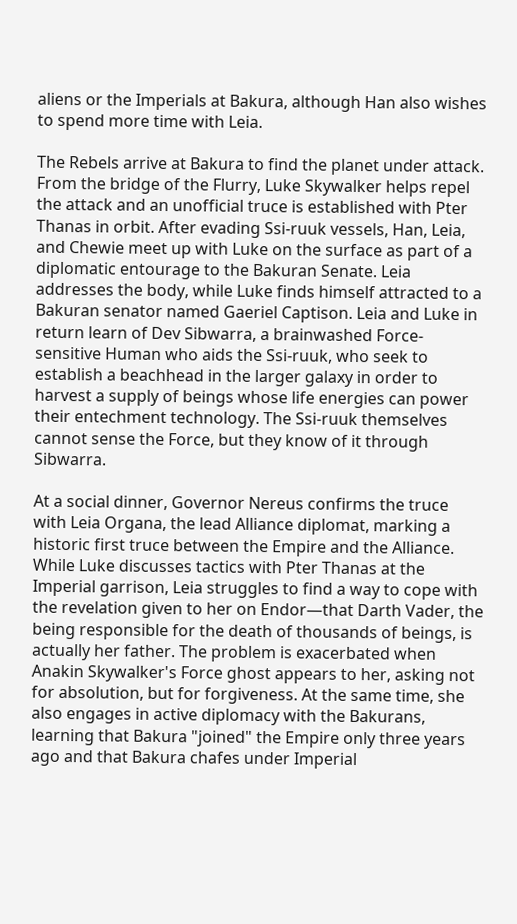aliens or the Imperials at Bakura, although Han also wishes to spend more time with Leia.

The Rebels arrive at Bakura to find the planet under attack. From the bridge of the Flurry, Luke Skywalker helps repel the attack and an unofficial truce is established with Pter Thanas in orbit. After evading Ssi-ruuk vessels, Han, Leia, and Chewie meet up with Luke on the surface as part of a diplomatic entourage to the Bakuran Senate. Leia addresses the body, while Luke finds himself attracted to a Bakuran senator named Gaeriel Captison. Leia and Luke in return learn of Dev Sibwarra, a brainwashed Force-sensitive Human who aids the Ssi-ruuk, who seek to establish a beachhead in the larger galaxy in order to harvest a supply of beings whose life energies can power their entechment technology. The Ssi-ruuk themselves cannot sense the Force, but they know of it through Sibwarra.

At a social dinner, Governor Nereus confirms the truce with Leia Organa, the lead Alliance diplomat, marking a historic first truce between the Empire and the Alliance. While Luke discusses tactics with Pter Thanas at the Imperial garrison, Leia struggles to find a way to cope with the revelation given to her on Endor—that Darth Vader, the being responsible for the death of thousands of beings, is actually her father. The problem is exacerbated when Anakin Skywalker's Force ghost appears to her, asking not for absolution, but for forgiveness. At the same time, she also engages in active diplomacy with the Bakurans, learning that Bakura "joined" the Empire only three years ago and that Bakura chafes under Imperial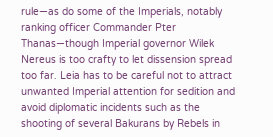rule—as do some of the Imperials, notably ranking officer Commander Pter Thanas—though Imperial governor Wilek Nereus is too crafty to let dissension spread too far. Leia has to be careful not to attract unwanted Imperial attention for sedition and avoid diplomatic incidents such as the shooting of several Bakurans by Rebels in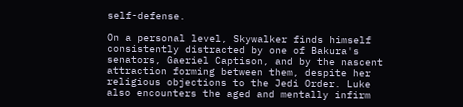self-defense.

On a personal level, Skywalker finds himself consistently distracted by one of Bakura's senators, Gaeriel Captison, and by the nascent attraction forming between them, despite her religious objections to the Jedi Order. Luke also encounters the aged and mentally infirm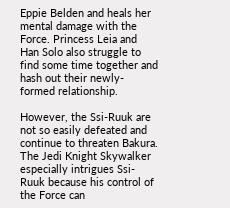Eppie Belden and heals her mental damage with the Force. Princess Leia and Han Solo also struggle to find some time together and hash out their newly-formed relationship.

However, the Ssi-Ruuk are not so easily defeated and continue to threaten Bakura. The Jedi Knight Skywalker especially intrigues Ssi-Ruuk because his control of the Force can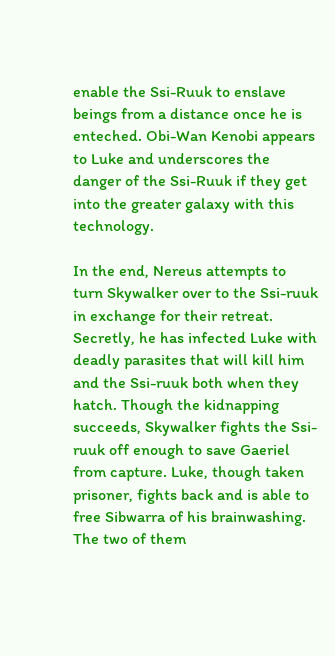enable the Ssi-Ruuk to enslave beings from a distance once he is enteched. Obi-Wan Kenobi appears to Luke and underscores the danger of the Ssi-Ruuk if they get into the greater galaxy with this technology.

In the end, Nereus attempts to turn Skywalker over to the Ssi-ruuk in exchange for their retreat. Secretly, he has infected Luke with deadly parasites that will kill him and the Ssi-ruuk both when they hatch. Though the kidnapping succeeds, Skywalker fights the Ssi-ruuk off enough to save Gaeriel from capture. Luke, though taken prisoner, fights back and is able to free Sibwarra of his brainwashing. The two of them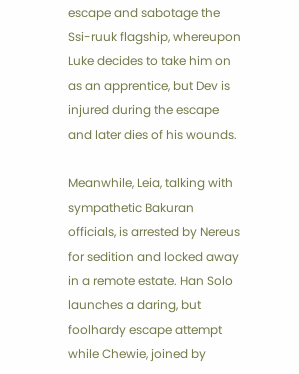escape and sabotage the Ssi-ruuk flagship, whereupon Luke decides to take him on as an apprentice, but Dev is injured during the escape and later dies of his wounds.

Meanwhile, Leia, talking with sympathetic Bakuran officials, is arrested by Nereus for sedition and locked away in a remote estate. Han Solo launches a daring, but foolhardy escape attempt while Chewie, joined by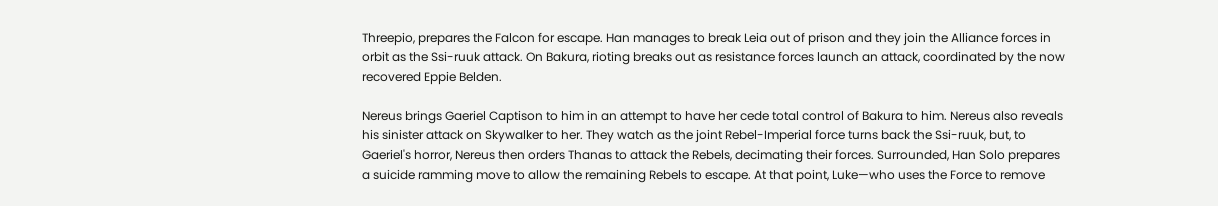Threepio, prepares the Falcon for escape. Han manages to break Leia out of prison and they join the Alliance forces in orbit as the Ssi-ruuk attack. On Bakura, rioting breaks out as resistance forces launch an attack, coordinated by the now recovered Eppie Belden.

Nereus brings Gaeriel Captison to him in an attempt to have her cede total control of Bakura to him. Nereus also reveals his sinister attack on Skywalker to her. They watch as the joint Rebel-Imperial force turns back the Ssi-ruuk, but, to Gaeriel's horror, Nereus then orders Thanas to attack the Rebels, decimating their forces. Surrounded, Han Solo prepares a suicide ramming move to allow the remaining Rebels to escape. At that point, Luke—who uses the Force to remove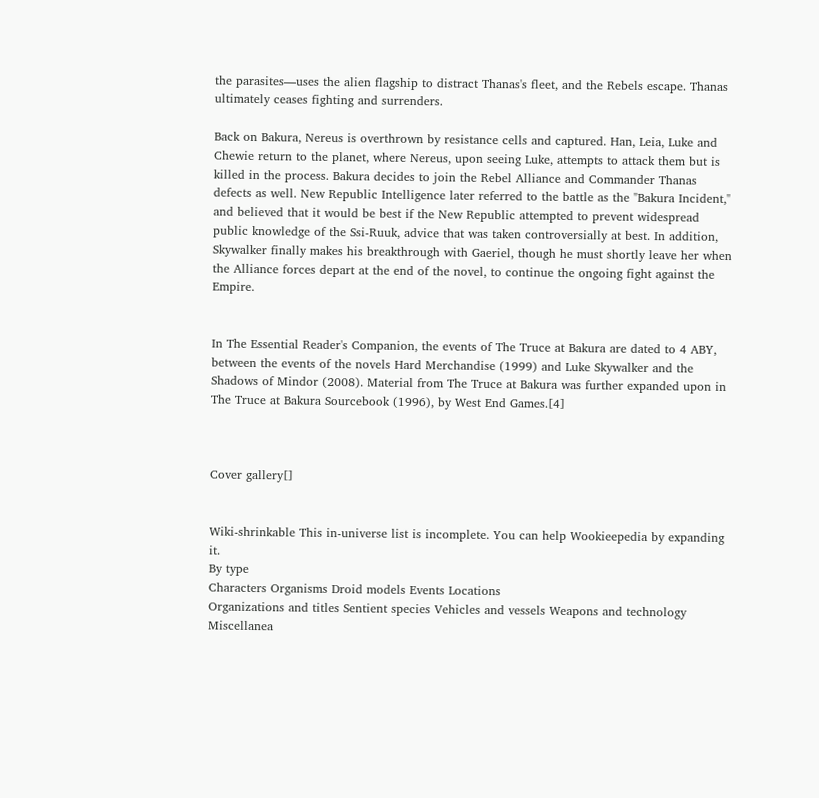the parasites—uses the alien flagship to distract Thanas's fleet, and the Rebels escape. Thanas ultimately ceases fighting and surrenders.

Back on Bakura, Nereus is overthrown by resistance cells and captured. Han, Leia, Luke and Chewie return to the planet, where Nereus, upon seeing Luke, attempts to attack them but is killed in the process. Bakura decides to join the Rebel Alliance and Commander Thanas defects as well. New Republic Intelligence later referred to the battle as the "Bakura Incident," and believed that it would be best if the New Republic attempted to prevent widespread public knowledge of the Ssi-Ruuk, advice that was taken controversially at best. In addition, Skywalker finally makes his breakthrough with Gaeriel, though he must shortly leave her when the Alliance forces depart at the end of the novel, to continue the ongoing fight against the Empire.


In The Essential Reader's Companion, the events of The Truce at Bakura are dated to 4 ABY, between the events of the novels Hard Merchandise (1999) and Luke Skywalker and the Shadows of Mindor (2008). Material from The Truce at Bakura was further expanded upon in The Truce at Bakura Sourcebook (1996), by West End Games.[4]



Cover gallery[]


Wiki-shrinkable This in-universe list is incomplete. You can help Wookieepedia by expanding it.
By type
Characters Organisms Droid models Events Locations
Organizations and titles Sentient species Vehicles and vessels Weapons and technology Miscellanea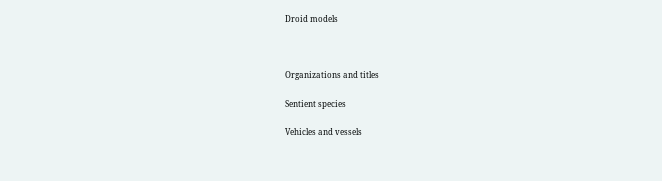Droid models



Organizations and titles

Sentient species

Vehicles and vessels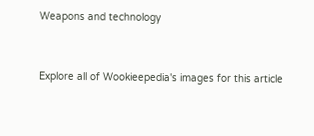Weapons and technology



Explore all of Wookieepedia's images for this article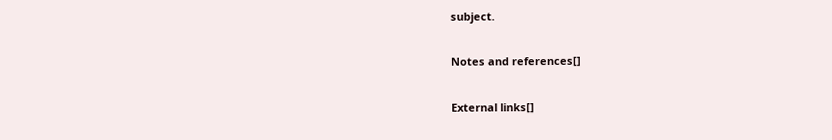subject.

Notes and references[]

External links[]